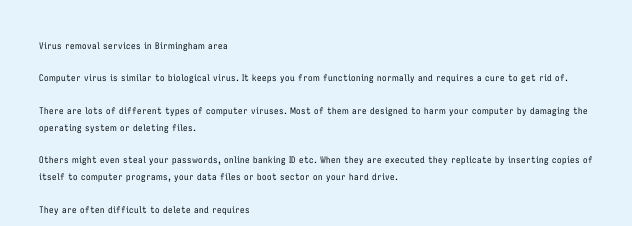Virus removal services in Birmingham area

Computer virus is similar to biological virus. It keeps you from functioning normally and requires a cure to get rid of.

There are lots of different types of computer viruses. Most of them are designed to harm your computer by damaging the operating system or deleting files.

Others might even steal your passwords, online banking ID etc. When they are executed they replicate by inserting copies of itself to computer programs, your data files or boot sector on your hard drive.

They are often difficult to delete and requires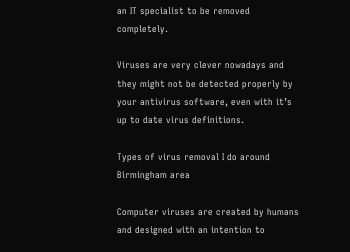an IT specialist to be removed completely.

Viruses are very clever nowadays and they might not be detected properly by your antivirus software, even with it’s up to date virus definitions.

Types of virus removal I do around Birmingham area

Computer viruses are created by humans and designed with an intention to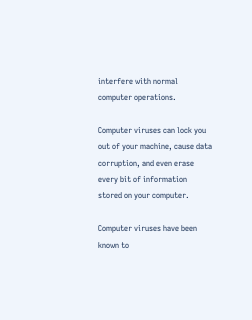interfere with normal computer operations.

Computer viruses can lock you out of your machine, cause data corruption, and even erase every bit of information stored on your computer.

Computer viruses have been known to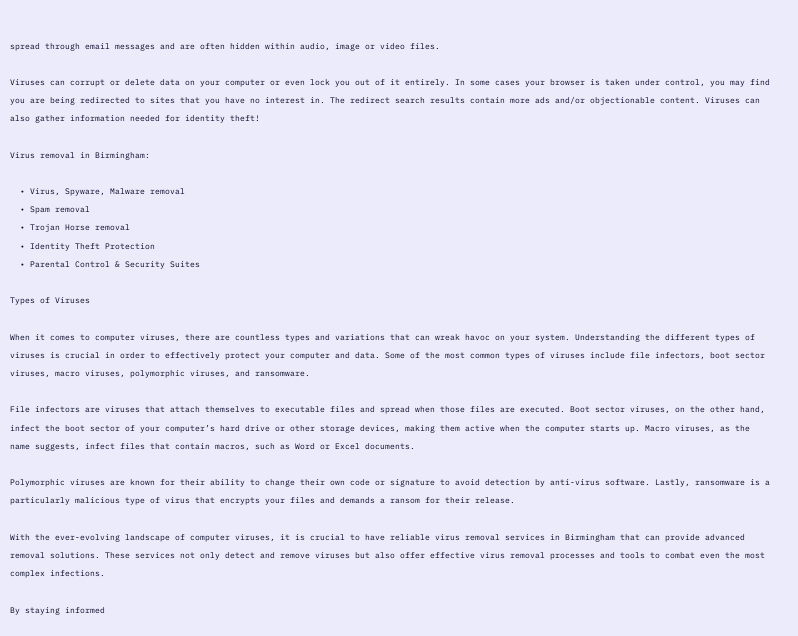spread through email messages and are often hidden within audio, image or video files.

Viruses can corrupt or delete data on your computer or even lock you out of it entirely. In some cases your browser is taken under control, you may find you are being redirected to sites that you have no interest in. The redirect search results contain more ads and/or objectionable content. Viruses can also gather information needed for identity theft!

Virus removal in Birmingham:

  • Virus, Spyware, Malware removal
  • Spam removal
  • Trojan Horse removal
  • Identity Theft Protection
  • Parental Control & Security Suites

Types of Viruses

When it comes to computer viruses, there are countless types and variations that can wreak havoc on your system. Understanding the different types of viruses is crucial in order to effectively protect your computer and data. Some of the most common types of viruses include file infectors, boot sector viruses, macro viruses, polymorphic viruses, and ransomware.

File infectors are viruses that attach themselves to executable files and spread when those files are executed. Boot sector viruses, on the other hand, infect the boot sector of your computer’s hard drive or other storage devices, making them active when the computer starts up. Macro viruses, as the name suggests, infect files that contain macros, such as Word or Excel documents.

Polymorphic viruses are known for their ability to change their own code or signature to avoid detection by anti-virus software. Lastly, ransomware is a particularly malicious type of virus that encrypts your files and demands a ransom for their release.

With the ever-evolving landscape of computer viruses, it is crucial to have reliable virus removal services in Birmingham that can provide advanced removal solutions. These services not only detect and remove viruses but also offer effective virus removal processes and tools to combat even the most complex infections.

By staying informed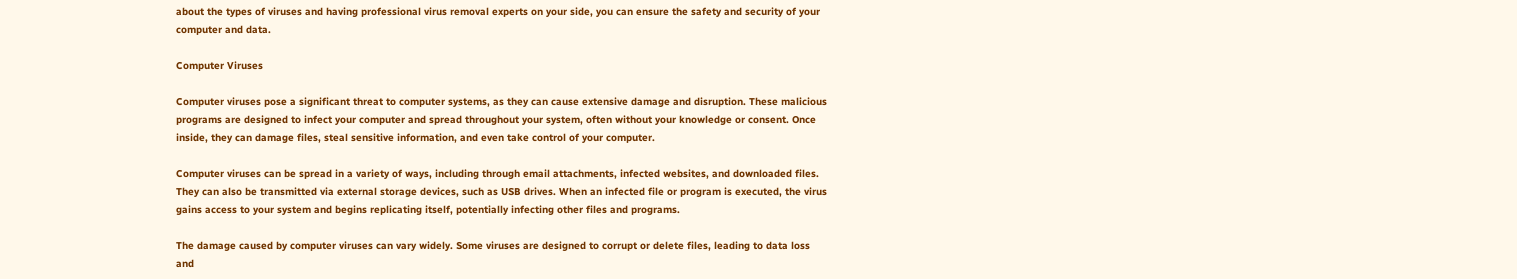about the types of viruses and having professional virus removal experts on your side, you can ensure the safety and security of your computer and data.

Computer Viruses

Computer viruses pose a significant threat to computer systems, as they can cause extensive damage and disruption. These malicious programs are designed to infect your computer and spread throughout your system, often without your knowledge or consent. Once inside, they can damage files, steal sensitive information, and even take control of your computer.

Computer viruses can be spread in a variety of ways, including through email attachments, infected websites, and downloaded files. They can also be transmitted via external storage devices, such as USB drives. When an infected file or program is executed, the virus gains access to your system and begins replicating itself, potentially infecting other files and programs.

The damage caused by computer viruses can vary widely. Some viruses are designed to corrupt or delete files, leading to data loss and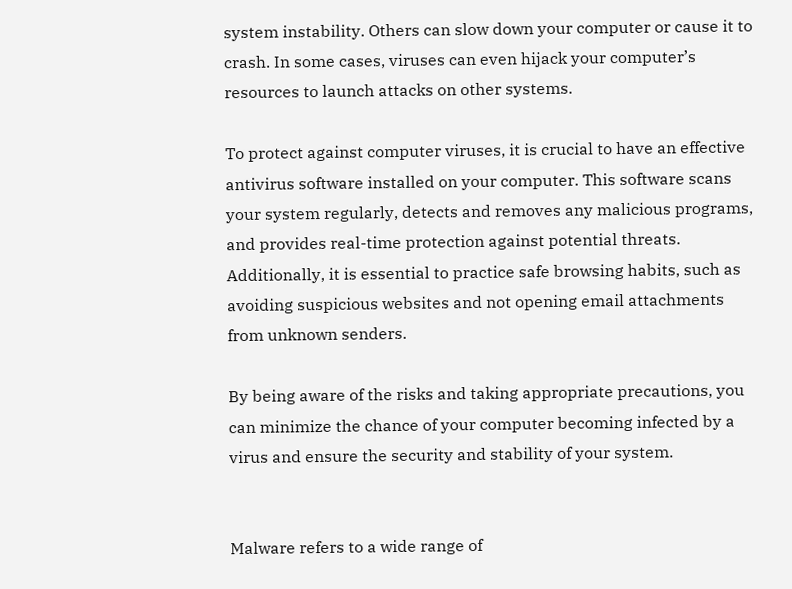system instability. Others can slow down your computer or cause it to crash. In some cases, viruses can even hijack your computer’s resources to launch attacks on other systems.

To protect against computer viruses, it is crucial to have an effective antivirus software installed on your computer. This software scans your system regularly, detects and removes any malicious programs, and provides real-time protection against potential threats. Additionally, it is essential to practice safe browsing habits, such as avoiding suspicious websites and not opening email attachments from unknown senders.

By being aware of the risks and taking appropriate precautions, you can minimize the chance of your computer becoming infected by a virus and ensure the security and stability of your system.


Malware refers to a wide range of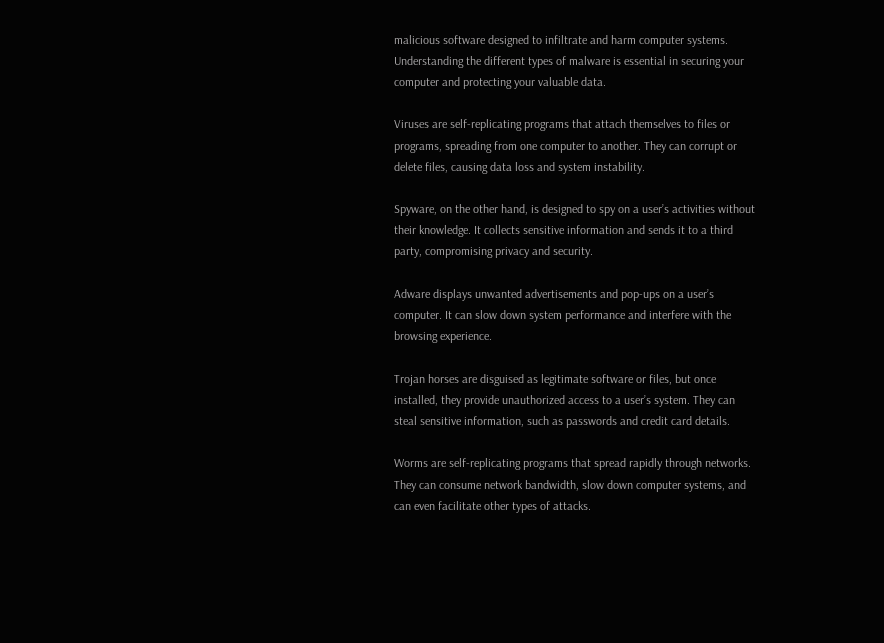malicious software designed to infiltrate and harm computer systems. Understanding the different types of malware is essential in securing your computer and protecting your valuable data.

Viruses are self-replicating programs that attach themselves to files or programs, spreading from one computer to another. They can corrupt or delete files, causing data loss and system instability.

Spyware, on the other hand, is designed to spy on a user’s activities without their knowledge. It collects sensitive information and sends it to a third party, compromising privacy and security.

Adware displays unwanted advertisements and pop-ups on a user’s computer. It can slow down system performance and interfere with the browsing experience.

Trojan horses are disguised as legitimate software or files, but once installed, they provide unauthorized access to a user’s system. They can steal sensitive information, such as passwords and credit card details.

Worms are self-replicating programs that spread rapidly through networks. They can consume network bandwidth, slow down computer systems, and can even facilitate other types of attacks.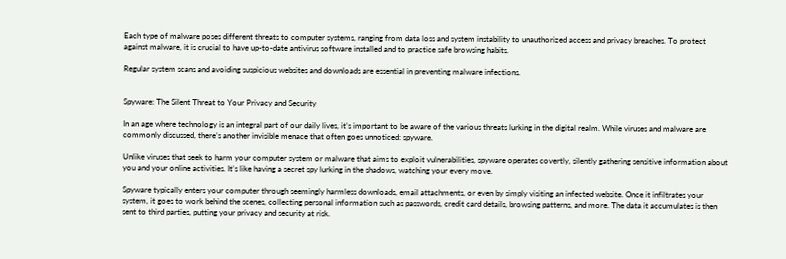Each type of malware poses different threats to computer systems, ranging from data loss and system instability to unauthorized access and privacy breaches. To protect against malware, it is crucial to have up-to-date antivirus software installed and to practice safe browsing habits.

Regular system scans and avoiding suspicious websites and downloads are essential in preventing malware infections.


Spyware: The Silent Threat to Your Privacy and Security

In an age where technology is an integral part of our daily lives, it’s important to be aware of the various threats lurking in the digital realm. While viruses and malware are commonly discussed, there’s another invisible menace that often goes unnoticed: spyware.

Unlike viruses that seek to harm your computer system or malware that aims to exploit vulnerabilities, spyware operates covertly, silently gathering sensitive information about you and your online activities. It’s like having a secret spy lurking in the shadows, watching your every move.

Spyware typically enters your computer through seemingly harmless downloads, email attachments, or even by simply visiting an infected website. Once it infiltrates your system, it goes to work behind the scenes, collecting personal information such as passwords, credit card details, browsing patterns, and more. The data it accumulates is then sent to third parties, putting your privacy and security at risk.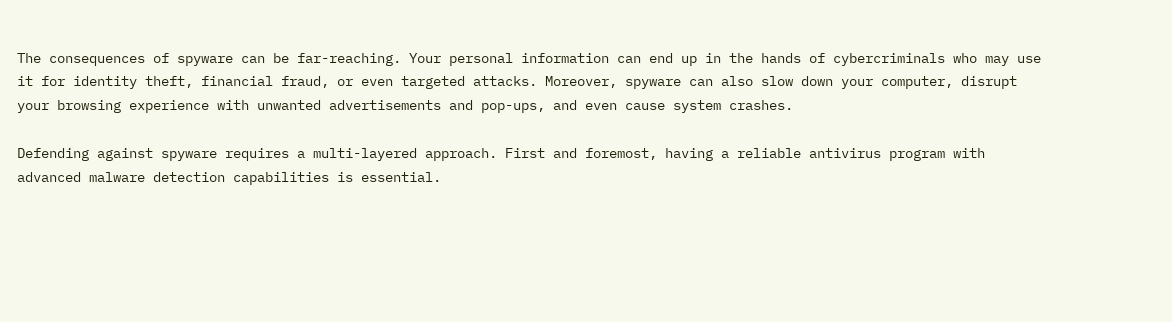The consequences of spyware can be far-reaching. Your personal information can end up in the hands of cybercriminals who may use it for identity theft, financial fraud, or even targeted attacks. Moreover, spyware can also slow down your computer, disrupt your browsing experience with unwanted advertisements and pop-ups, and even cause system crashes.

Defending against spyware requires a multi-layered approach. First and foremost, having a reliable antivirus program with advanced malware detection capabilities is essential.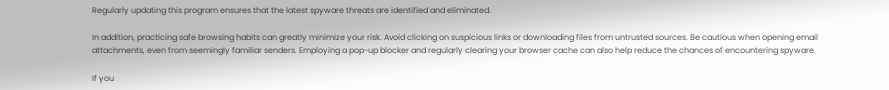Regularly updating this program ensures that the latest spyware threats are identified and eliminated.

In addition, practicing safe browsing habits can greatly minimize your risk. Avoid clicking on suspicious links or downloading files from untrusted sources. Be cautious when opening email attachments, even from seemingly familiar senders. Employing a pop-up blocker and regularly clearing your browser cache can also help reduce the chances of encountering spyware.

If you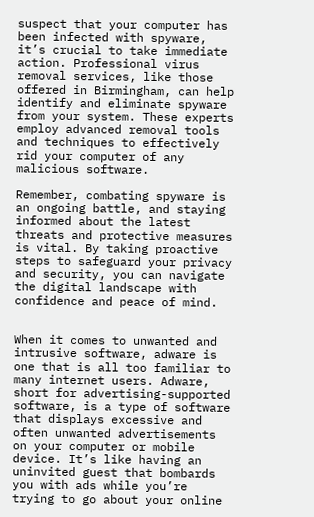suspect that your computer has been infected with spyware, it’s crucial to take immediate action. Professional virus removal services, like those offered in Birmingham, can help identify and eliminate spyware from your system. These experts employ advanced removal tools and techniques to effectively rid your computer of any malicious software.

Remember, combating spyware is an ongoing battle, and staying informed about the latest threats and protective measures is vital. By taking proactive steps to safeguard your privacy and security, you can navigate the digital landscape with confidence and peace of mind.


When it comes to unwanted and intrusive software, adware is one that is all too familiar to many internet users. Adware, short for advertising-supported software, is a type of software that displays excessive and often unwanted advertisements on your computer or mobile device. It’s like having an uninvited guest that bombards you with ads while you’re trying to go about your online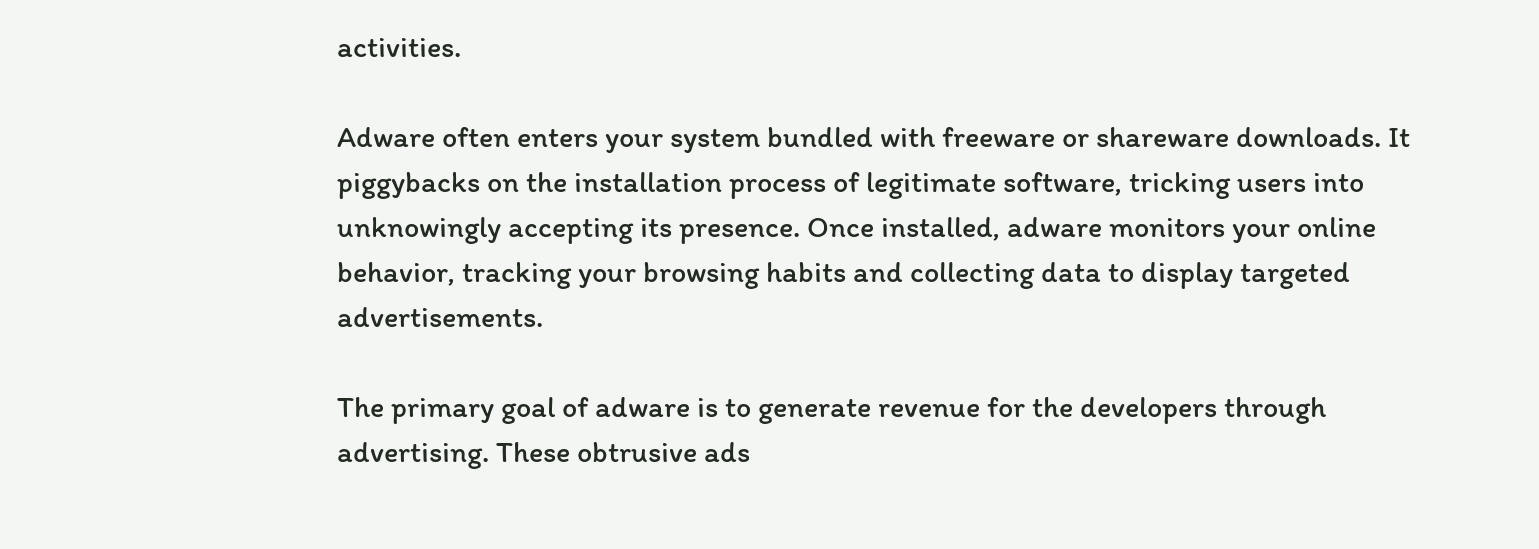activities.

Adware often enters your system bundled with freeware or shareware downloads. It piggybacks on the installation process of legitimate software, tricking users into unknowingly accepting its presence. Once installed, adware monitors your online behavior, tracking your browsing habits and collecting data to display targeted advertisements.

The primary goal of adware is to generate revenue for the developers through advertising. These obtrusive ads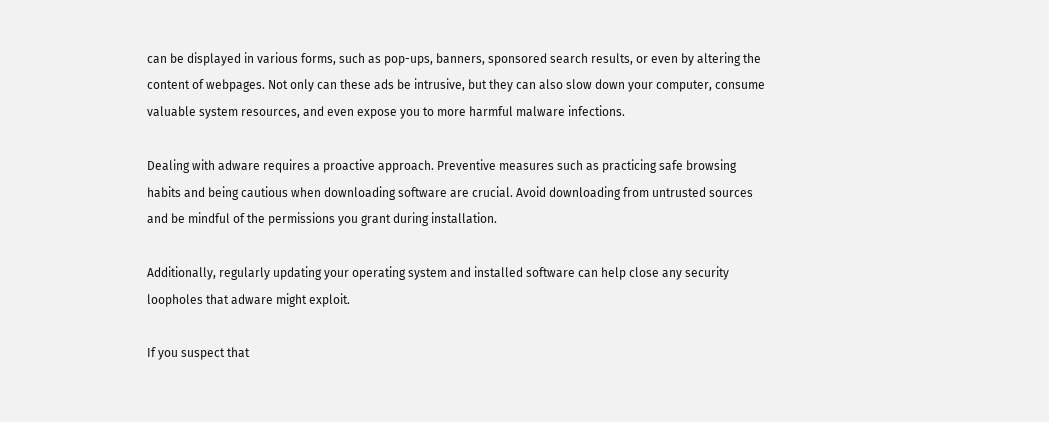can be displayed in various forms, such as pop-ups, banners, sponsored search results, or even by altering the content of webpages. Not only can these ads be intrusive, but they can also slow down your computer, consume valuable system resources, and even expose you to more harmful malware infections.

Dealing with adware requires a proactive approach. Preventive measures such as practicing safe browsing habits and being cautious when downloading software are crucial. Avoid downloading from untrusted sources and be mindful of the permissions you grant during installation.

Additionally, regularly updating your operating system and installed software can help close any security loopholes that adware might exploit.

If you suspect that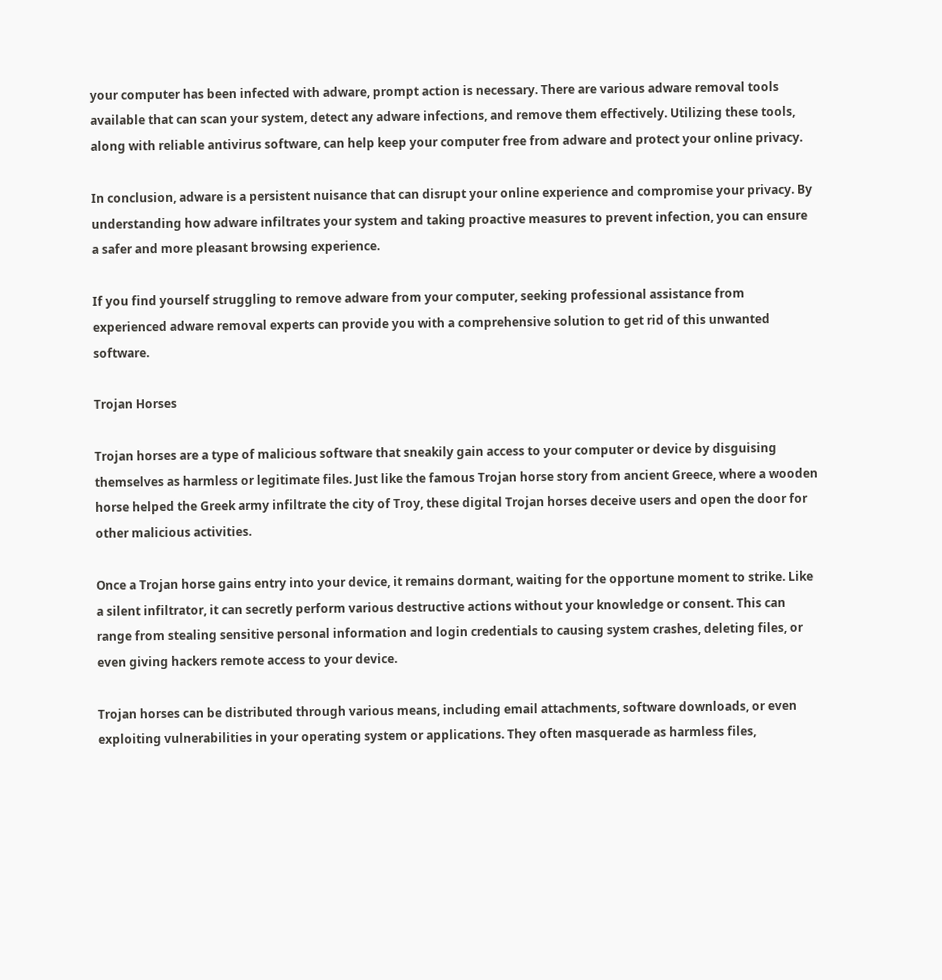your computer has been infected with adware, prompt action is necessary. There are various adware removal tools available that can scan your system, detect any adware infections, and remove them effectively. Utilizing these tools, along with reliable antivirus software, can help keep your computer free from adware and protect your online privacy.

In conclusion, adware is a persistent nuisance that can disrupt your online experience and compromise your privacy. By understanding how adware infiltrates your system and taking proactive measures to prevent infection, you can ensure a safer and more pleasant browsing experience.

If you find yourself struggling to remove adware from your computer, seeking professional assistance from experienced adware removal experts can provide you with a comprehensive solution to get rid of this unwanted software.

Trojan Horses

Trojan horses are a type of malicious software that sneakily gain access to your computer or device by disguising themselves as harmless or legitimate files. Just like the famous Trojan horse story from ancient Greece, where a wooden horse helped the Greek army infiltrate the city of Troy, these digital Trojan horses deceive users and open the door for other malicious activities.

Once a Trojan horse gains entry into your device, it remains dormant, waiting for the opportune moment to strike. Like a silent infiltrator, it can secretly perform various destructive actions without your knowledge or consent. This can range from stealing sensitive personal information and login credentials to causing system crashes, deleting files, or even giving hackers remote access to your device.

Trojan horses can be distributed through various means, including email attachments, software downloads, or even exploiting vulnerabilities in your operating system or applications. They often masquerade as harmless files,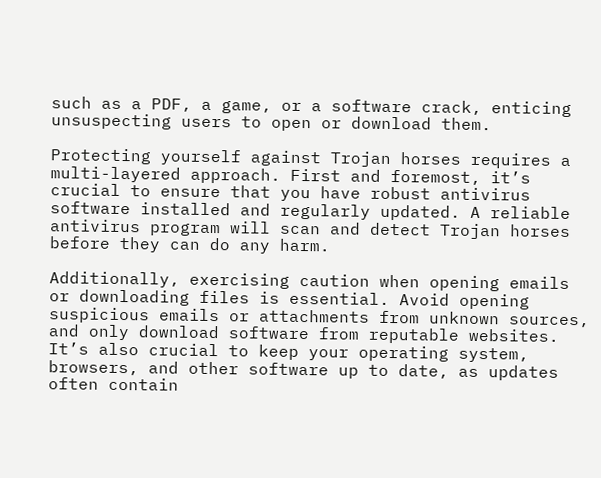such as a PDF, a game, or a software crack, enticing unsuspecting users to open or download them.

Protecting yourself against Trojan horses requires a multi-layered approach. First and foremost, it’s crucial to ensure that you have robust antivirus software installed and regularly updated. A reliable antivirus program will scan and detect Trojan horses before they can do any harm.

Additionally, exercising caution when opening emails or downloading files is essential. Avoid opening suspicious emails or attachments from unknown sources, and only download software from reputable websites. It’s also crucial to keep your operating system, browsers, and other software up to date, as updates often contain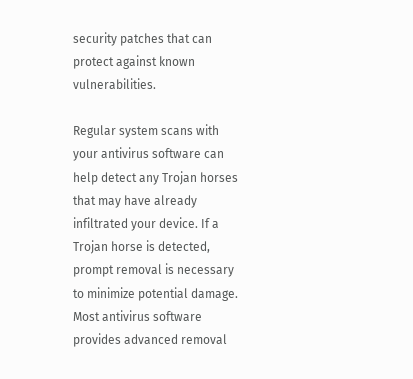security patches that can protect against known vulnerabilities.

Regular system scans with your antivirus software can help detect any Trojan horses that may have already infiltrated your device. If a Trojan horse is detected, prompt removal is necessary to minimize potential damage. Most antivirus software provides advanced removal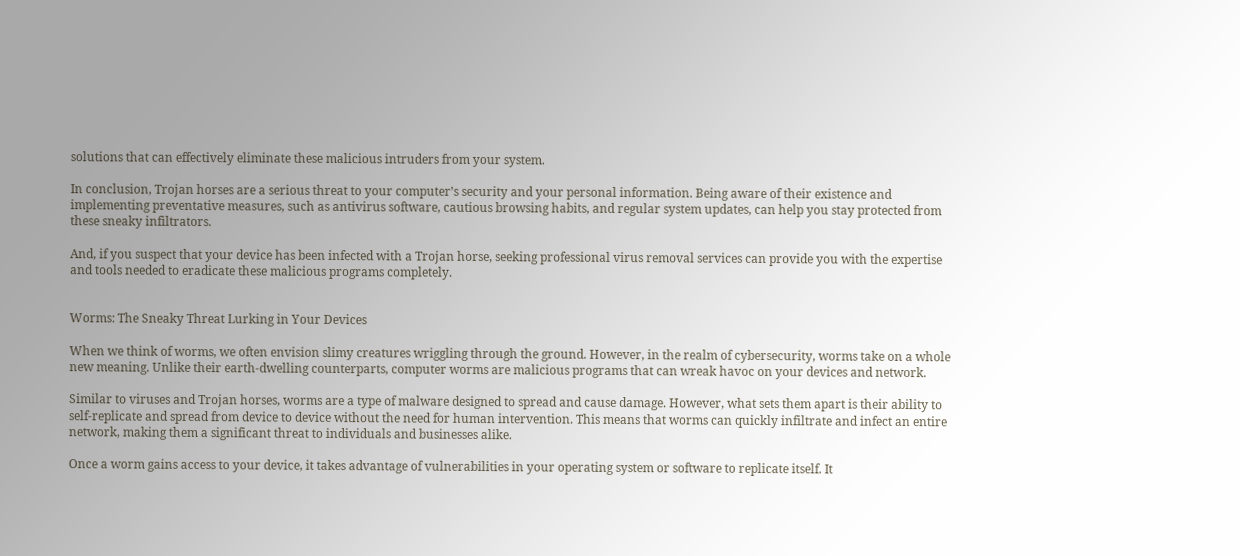solutions that can effectively eliminate these malicious intruders from your system.

In conclusion, Trojan horses are a serious threat to your computer’s security and your personal information. Being aware of their existence and implementing preventative measures, such as antivirus software, cautious browsing habits, and regular system updates, can help you stay protected from these sneaky infiltrators.

And, if you suspect that your device has been infected with a Trojan horse, seeking professional virus removal services can provide you with the expertise and tools needed to eradicate these malicious programs completely.


Worms: The Sneaky Threat Lurking in Your Devices

When we think of worms, we often envision slimy creatures wriggling through the ground. However, in the realm of cybersecurity, worms take on a whole new meaning. Unlike their earth-dwelling counterparts, computer worms are malicious programs that can wreak havoc on your devices and network.

Similar to viruses and Trojan horses, worms are a type of malware designed to spread and cause damage. However, what sets them apart is their ability to self-replicate and spread from device to device without the need for human intervention. This means that worms can quickly infiltrate and infect an entire network, making them a significant threat to individuals and businesses alike.

Once a worm gains access to your device, it takes advantage of vulnerabilities in your operating system or software to replicate itself. It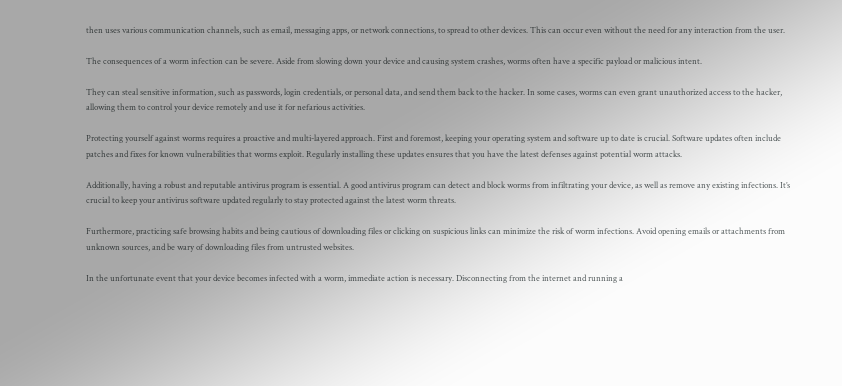then uses various communication channels, such as email, messaging apps, or network connections, to spread to other devices. This can occur even without the need for any interaction from the user.

The consequences of a worm infection can be severe. Aside from slowing down your device and causing system crashes, worms often have a specific payload or malicious intent.

They can steal sensitive information, such as passwords, login credentials, or personal data, and send them back to the hacker. In some cases, worms can even grant unauthorized access to the hacker, allowing them to control your device remotely and use it for nefarious activities.

Protecting yourself against worms requires a proactive and multi-layered approach. First and foremost, keeping your operating system and software up to date is crucial. Software updates often include patches and fixes for known vulnerabilities that worms exploit. Regularly installing these updates ensures that you have the latest defenses against potential worm attacks.

Additionally, having a robust and reputable antivirus program is essential. A good antivirus program can detect and block worms from infiltrating your device, as well as remove any existing infections. It’s crucial to keep your antivirus software updated regularly to stay protected against the latest worm threats.

Furthermore, practicing safe browsing habits and being cautious of downloading files or clicking on suspicious links can minimize the risk of worm infections. Avoid opening emails or attachments from unknown sources, and be wary of downloading files from untrusted websites.

In the unfortunate event that your device becomes infected with a worm, immediate action is necessary. Disconnecting from the internet and running a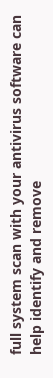full system scan with your antivirus software can help identify and remove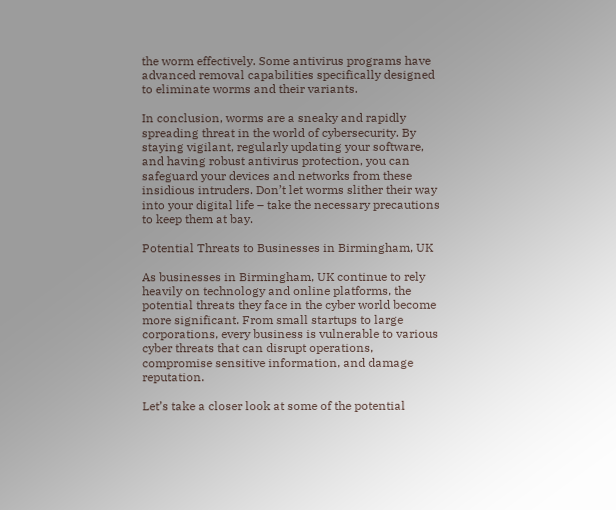the worm effectively. Some antivirus programs have advanced removal capabilities specifically designed to eliminate worms and their variants.

In conclusion, worms are a sneaky and rapidly spreading threat in the world of cybersecurity. By staying vigilant, regularly updating your software, and having robust antivirus protection, you can safeguard your devices and networks from these insidious intruders. Don’t let worms slither their way into your digital life – take the necessary precautions to keep them at bay.

Potential Threats to Businesses in Birmingham, UK

As businesses in Birmingham, UK continue to rely heavily on technology and online platforms, the potential threats they face in the cyber world become more significant. From small startups to large corporations, every business is vulnerable to various cyber threats that can disrupt operations, compromise sensitive information, and damage reputation.

Let’s take a closer look at some of the potential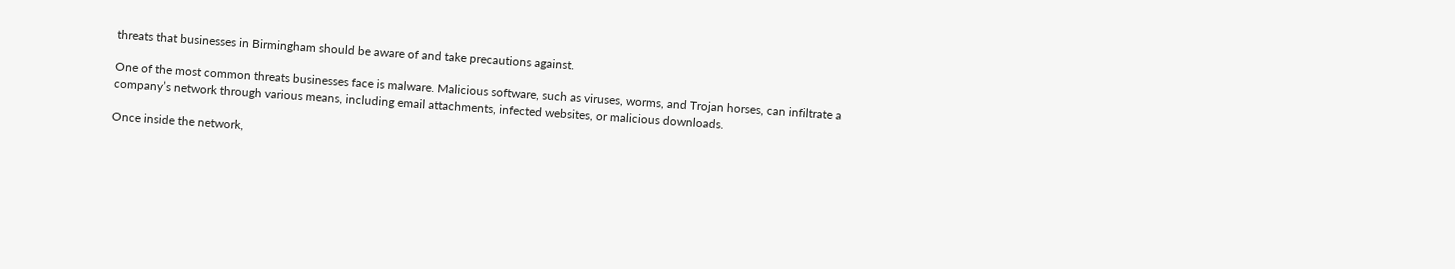threats that businesses in Birmingham should be aware of and take precautions against.

One of the most common threats businesses face is malware. Malicious software, such as viruses, worms, and Trojan horses, can infiltrate a company’s network through various means, including email attachments, infected websites, or malicious downloads.

Once inside the network,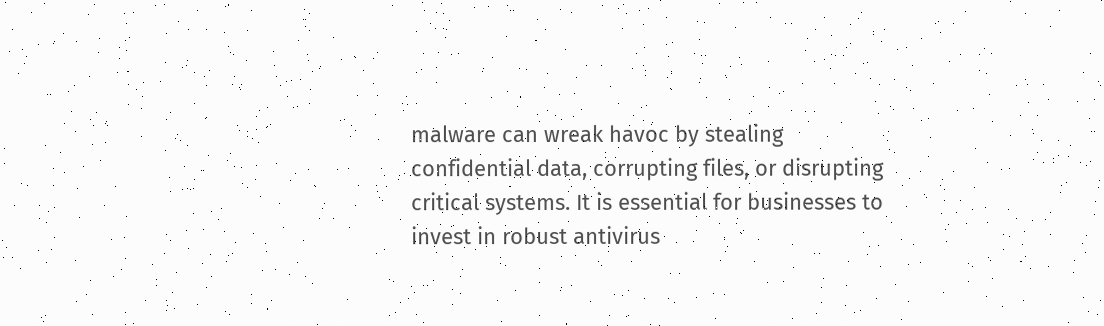malware can wreak havoc by stealing confidential data, corrupting files, or disrupting critical systems. It is essential for businesses to invest in robust antivirus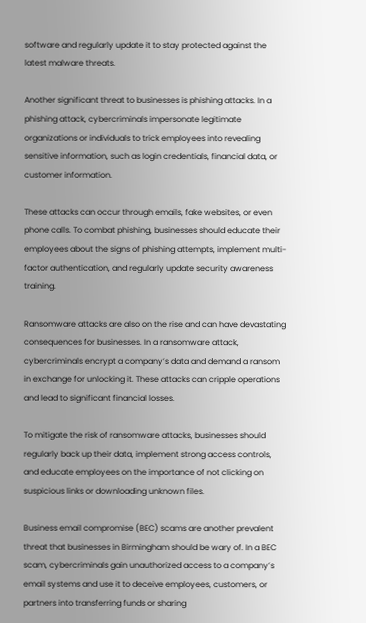software and regularly update it to stay protected against the latest malware threats.

Another significant threat to businesses is phishing attacks. In a phishing attack, cybercriminals impersonate legitimate organizations or individuals to trick employees into revealing sensitive information, such as login credentials, financial data, or customer information.

These attacks can occur through emails, fake websites, or even phone calls. To combat phishing, businesses should educate their employees about the signs of phishing attempts, implement multi-factor authentication, and regularly update security awareness training.

Ransomware attacks are also on the rise and can have devastating consequences for businesses. In a ransomware attack, cybercriminals encrypt a company’s data and demand a ransom in exchange for unlocking it. These attacks can cripple operations and lead to significant financial losses.

To mitigate the risk of ransomware attacks, businesses should regularly back up their data, implement strong access controls, and educate employees on the importance of not clicking on suspicious links or downloading unknown files.

Business email compromise (BEC) scams are another prevalent threat that businesses in Birmingham should be wary of. In a BEC scam, cybercriminals gain unauthorized access to a company’s email systems and use it to deceive employees, customers, or partners into transferring funds or sharing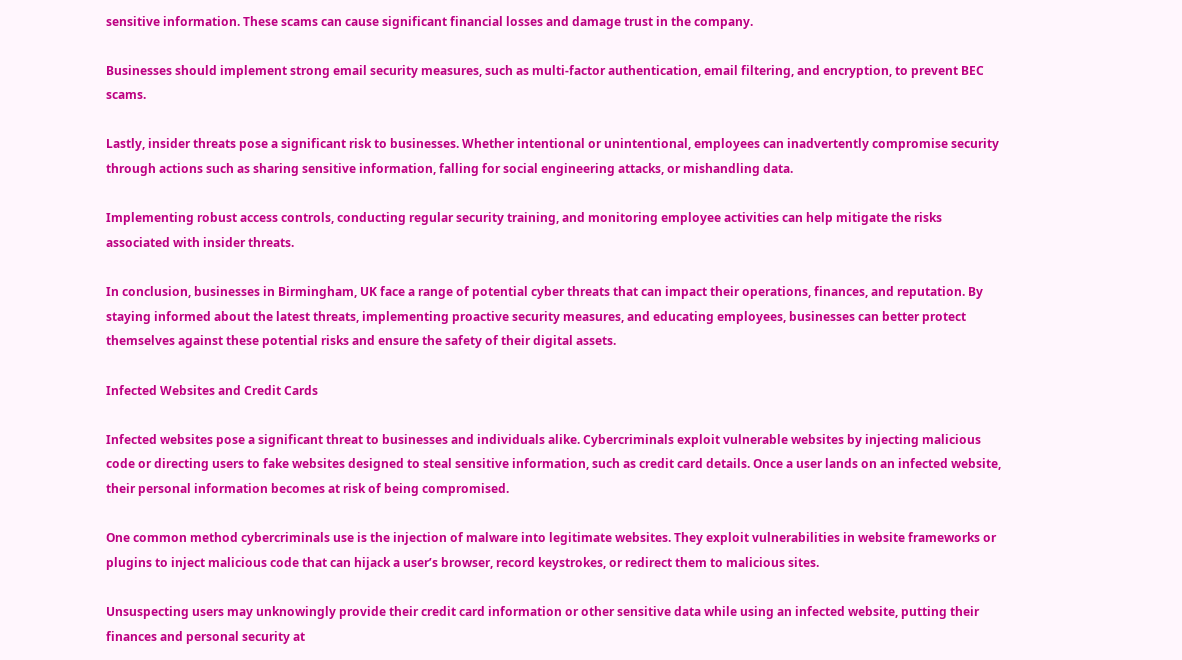sensitive information. These scams can cause significant financial losses and damage trust in the company.

Businesses should implement strong email security measures, such as multi-factor authentication, email filtering, and encryption, to prevent BEC scams.

Lastly, insider threats pose a significant risk to businesses. Whether intentional or unintentional, employees can inadvertently compromise security through actions such as sharing sensitive information, falling for social engineering attacks, or mishandling data.

Implementing robust access controls, conducting regular security training, and monitoring employee activities can help mitigate the risks associated with insider threats.

In conclusion, businesses in Birmingham, UK face a range of potential cyber threats that can impact their operations, finances, and reputation. By staying informed about the latest threats, implementing proactive security measures, and educating employees, businesses can better protect themselves against these potential risks and ensure the safety of their digital assets.

Infected Websites and Credit Cards

Infected websites pose a significant threat to businesses and individuals alike. Cybercriminals exploit vulnerable websites by injecting malicious code or directing users to fake websites designed to steal sensitive information, such as credit card details. Once a user lands on an infected website, their personal information becomes at risk of being compromised.

One common method cybercriminals use is the injection of malware into legitimate websites. They exploit vulnerabilities in website frameworks or plugins to inject malicious code that can hijack a user’s browser, record keystrokes, or redirect them to malicious sites.

Unsuspecting users may unknowingly provide their credit card information or other sensitive data while using an infected website, putting their finances and personal security at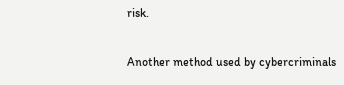risk.

Another method used by cybercriminals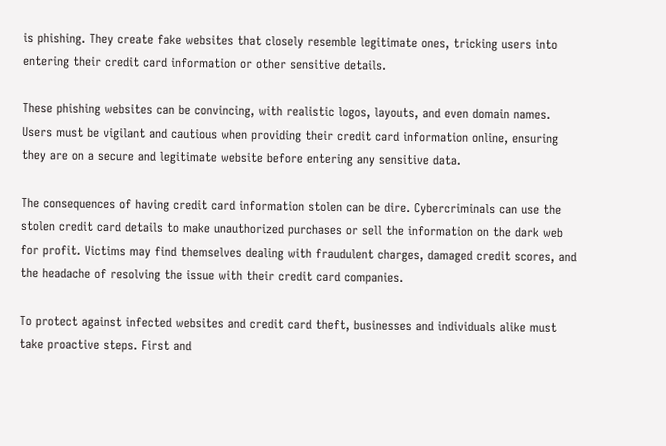is phishing. They create fake websites that closely resemble legitimate ones, tricking users into entering their credit card information or other sensitive details.

These phishing websites can be convincing, with realistic logos, layouts, and even domain names. Users must be vigilant and cautious when providing their credit card information online, ensuring they are on a secure and legitimate website before entering any sensitive data.

The consequences of having credit card information stolen can be dire. Cybercriminals can use the stolen credit card details to make unauthorized purchases or sell the information on the dark web for profit. Victims may find themselves dealing with fraudulent charges, damaged credit scores, and the headache of resolving the issue with their credit card companies.

To protect against infected websites and credit card theft, businesses and individuals alike must take proactive steps. First and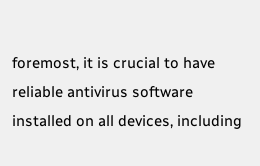foremost, it is crucial to have reliable antivirus software installed on all devices, including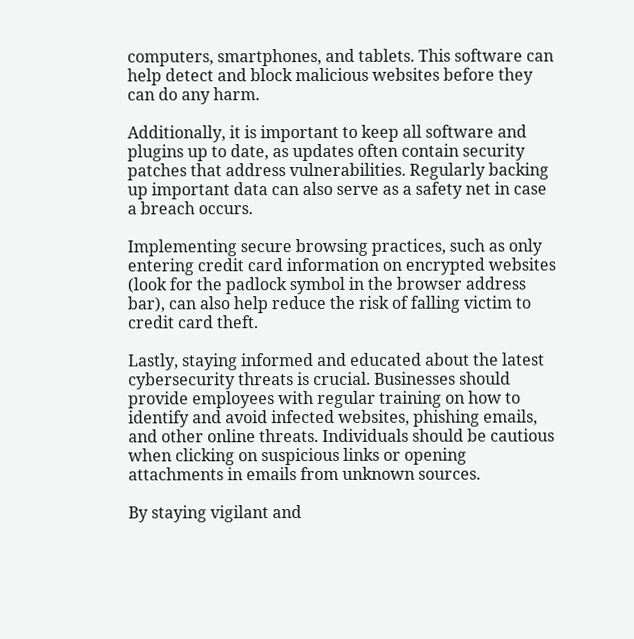computers, smartphones, and tablets. This software can help detect and block malicious websites before they can do any harm.

Additionally, it is important to keep all software and plugins up to date, as updates often contain security patches that address vulnerabilities. Regularly backing up important data can also serve as a safety net in case a breach occurs.

Implementing secure browsing practices, such as only entering credit card information on encrypted websites (look for the padlock symbol in the browser address bar), can also help reduce the risk of falling victim to credit card theft.

Lastly, staying informed and educated about the latest cybersecurity threats is crucial. Businesses should provide employees with regular training on how to identify and avoid infected websites, phishing emails, and other online threats. Individuals should be cautious when clicking on suspicious links or opening attachments in emails from unknown sources.

By staying vigilant and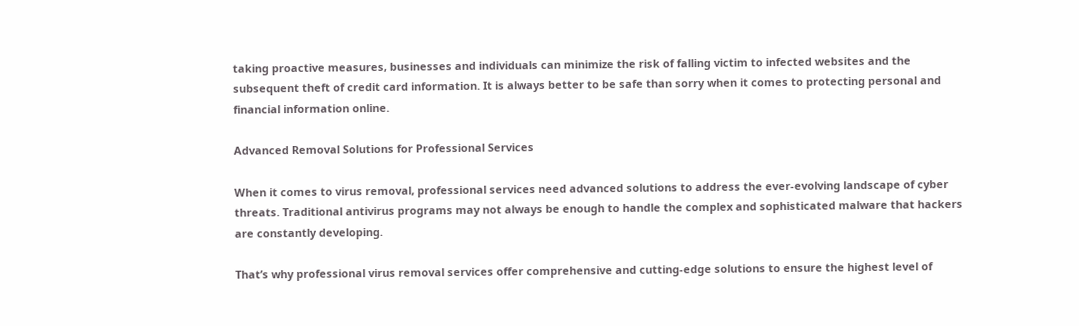taking proactive measures, businesses and individuals can minimize the risk of falling victim to infected websites and the subsequent theft of credit card information. It is always better to be safe than sorry when it comes to protecting personal and financial information online.

Advanced Removal Solutions for Professional Services

When it comes to virus removal, professional services need advanced solutions to address the ever-evolving landscape of cyber threats. Traditional antivirus programs may not always be enough to handle the complex and sophisticated malware that hackers are constantly developing.

That’s why professional virus removal services offer comprehensive and cutting-edge solutions to ensure the highest level of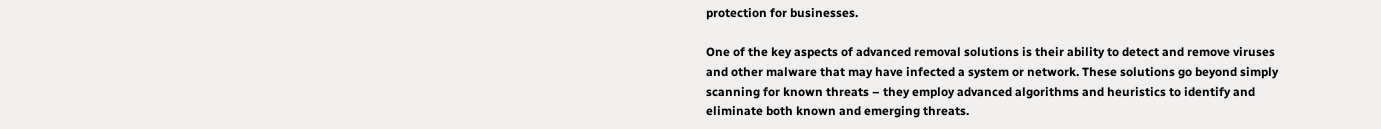protection for businesses.

One of the key aspects of advanced removal solutions is their ability to detect and remove viruses and other malware that may have infected a system or network. These solutions go beyond simply scanning for known threats – they employ advanced algorithms and heuristics to identify and eliminate both known and emerging threats.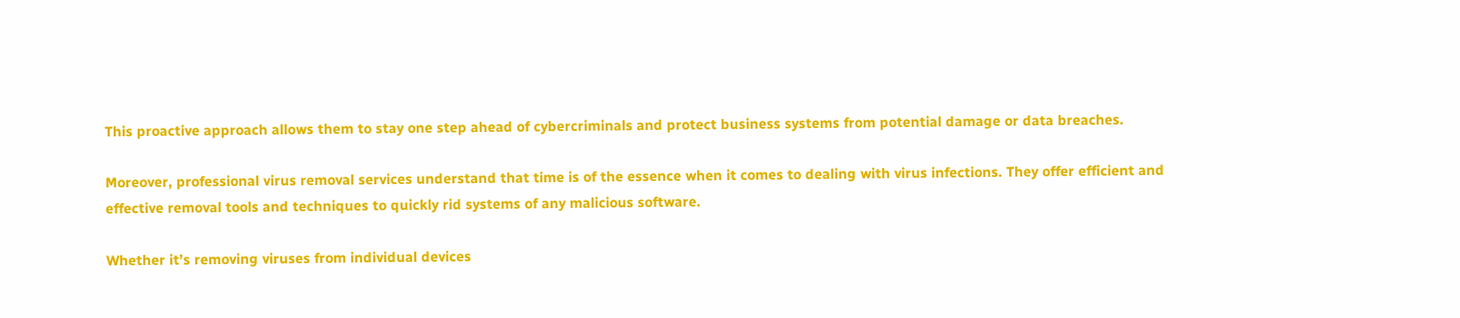This proactive approach allows them to stay one step ahead of cybercriminals and protect business systems from potential damage or data breaches.

Moreover, professional virus removal services understand that time is of the essence when it comes to dealing with virus infections. They offer efficient and effective removal tools and techniques to quickly rid systems of any malicious software.

Whether it’s removing viruses from individual devices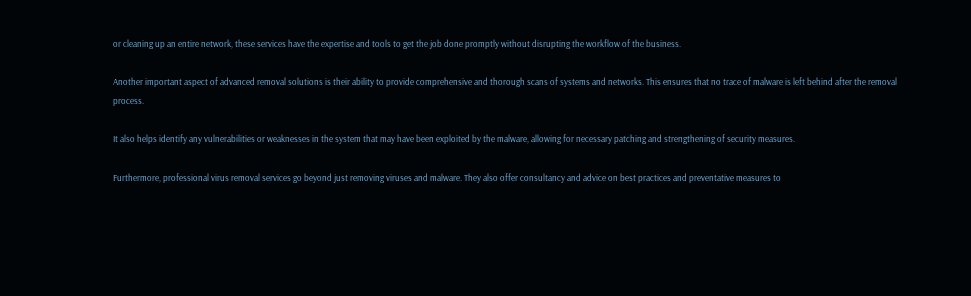or cleaning up an entire network, these services have the expertise and tools to get the job done promptly without disrupting the workflow of the business.

Another important aspect of advanced removal solutions is their ability to provide comprehensive and thorough scans of systems and networks. This ensures that no trace of malware is left behind after the removal process.

It also helps identify any vulnerabilities or weaknesses in the system that may have been exploited by the malware, allowing for necessary patching and strengthening of security measures.

Furthermore, professional virus removal services go beyond just removing viruses and malware. They also offer consultancy and advice on best practices and preventative measures to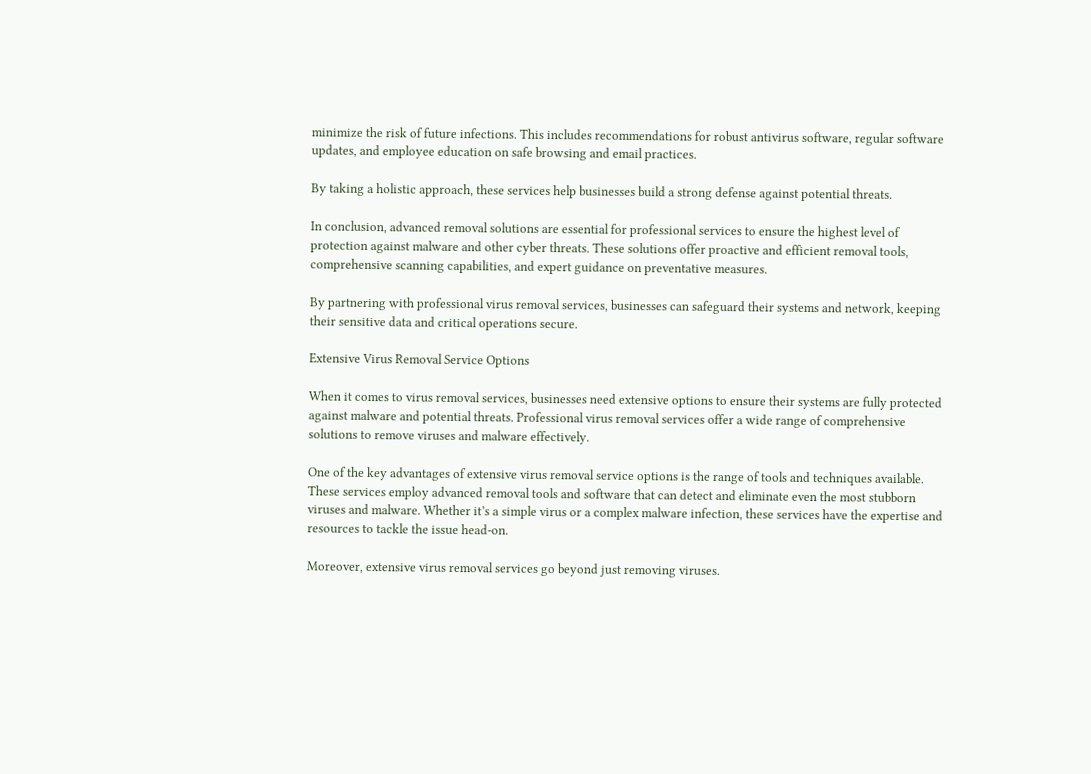minimize the risk of future infections. This includes recommendations for robust antivirus software, regular software updates, and employee education on safe browsing and email practices.

By taking a holistic approach, these services help businesses build a strong defense against potential threats.

In conclusion, advanced removal solutions are essential for professional services to ensure the highest level of protection against malware and other cyber threats. These solutions offer proactive and efficient removal tools, comprehensive scanning capabilities, and expert guidance on preventative measures.

By partnering with professional virus removal services, businesses can safeguard their systems and network, keeping their sensitive data and critical operations secure.

Extensive Virus Removal Service Options

When it comes to virus removal services, businesses need extensive options to ensure their systems are fully protected against malware and potential threats. Professional virus removal services offer a wide range of comprehensive solutions to remove viruses and malware effectively.

One of the key advantages of extensive virus removal service options is the range of tools and techniques available. These services employ advanced removal tools and software that can detect and eliminate even the most stubborn viruses and malware. Whether it’s a simple virus or a complex malware infection, these services have the expertise and resources to tackle the issue head-on.

Moreover, extensive virus removal services go beyond just removing viruses.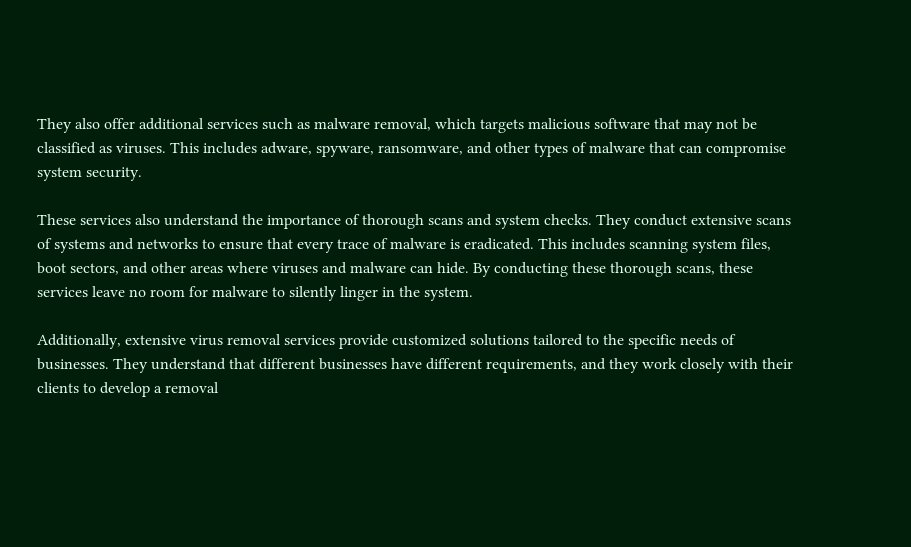They also offer additional services such as malware removal, which targets malicious software that may not be classified as viruses. This includes adware, spyware, ransomware, and other types of malware that can compromise system security.

These services also understand the importance of thorough scans and system checks. They conduct extensive scans of systems and networks to ensure that every trace of malware is eradicated. This includes scanning system files, boot sectors, and other areas where viruses and malware can hide. By conducting these thorough scans, these services leave no room for malware to silently linger in the system.

Additionally, extensive virus removal services provide customized solutions tailored to the specific needs of businesses. They understand that different businesses have different requirements, and they work closely with their clients to develop a removal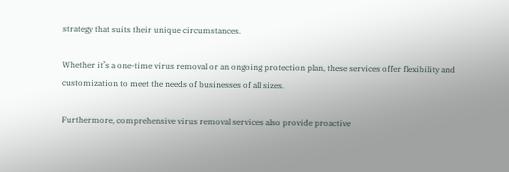strategy that suits their unique circumstances.

Whether it’s a one-time virus removal or an ongoing protection plan, these services offer flexibility and customization to meet the needs of businesses of all sizes.

Furthermore, comprehensive virus removal services also provide proactive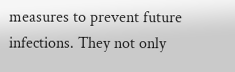measures to prevent future infections. They not only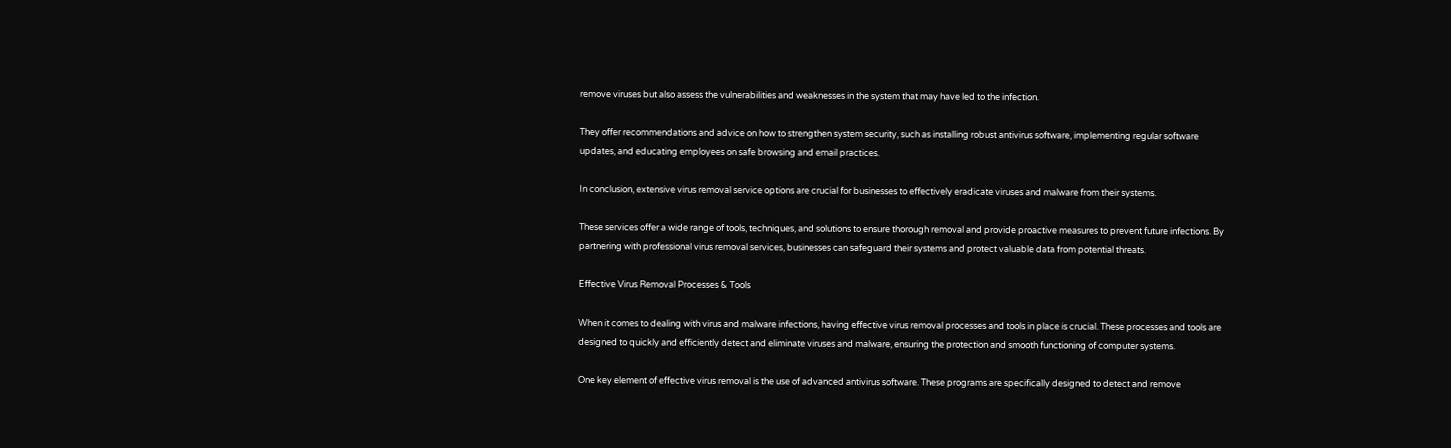remove viruses but also assess the vulnerabilities and weaknesses in the system that may have led to the infection.

They offer recommendations and advice on how to strengthen system security, such as installing robust antivirus software, implementing regular software updates, and educating employees on safe browsing and email practices.

In conclusion, extensive virus removal service options are crucial for businesses to effectively eradicate viruses and malware from their systems.

These services offer a wide range of tools, techniques, and solutions to ensure thorough removal and provide proactive measures to prevent future infections. By partnering with professional virus removal services, businesses can safeguard their systems and protect valuable data from potential threats.

Effective Virus Removal Processes & Tools

When it comes to dealing with virus and malware infections, having effective virus removal processes and tools in place is crucial. These processes and tools are designed to quickly and efficiently detect and eliminate viruses and malware, ensuring the protection and smooth functioning of computer systems.

One key element of effective virus removal is the use of advanced antivirus software. These programs are specifically designed to detect and remove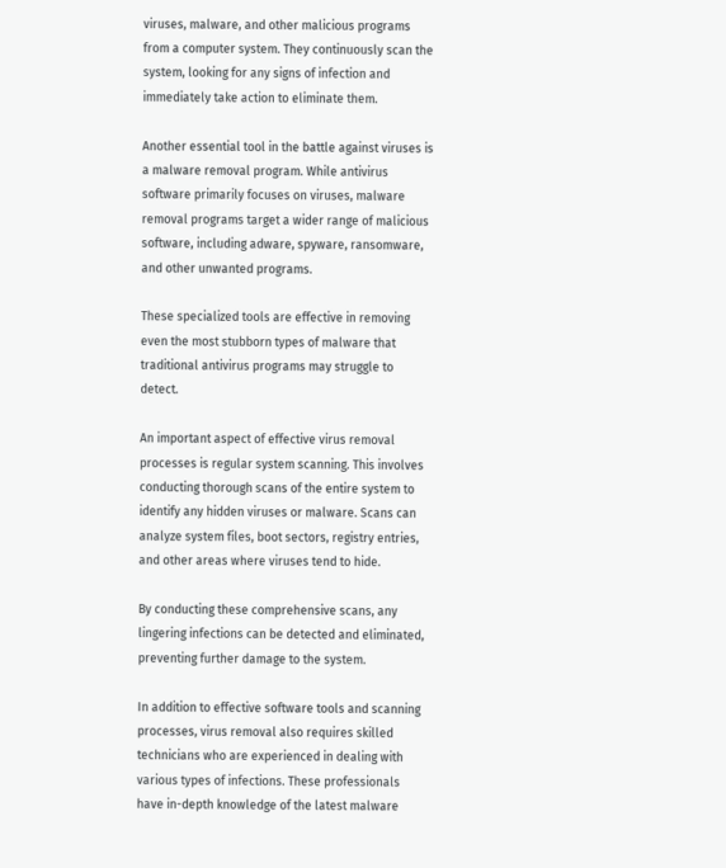viruses, malware, and other malicious programs from a computer system. They continuously scan the system, looking for any signs of infection and immediately take action to eliminate them.

Another essential tool in the battle against viruses is a malware removal program. While antivirus software primarily focuses on viruses, malware removal programs target a wider range of malicious software, including adware, spyware, ransomware, and other unwanted programs.

These specialized tools are effective in removing even the most stubborn types of malware that traditional antivirus programs may struggle to detect.

An important aspect of effective virus removal processes is regular system scanning. This involves conducting thorough scans of the entire system to identify any hidden viruses or malware. Scans can analyze system files, boot sectors, registry entries, and other areas where viruses tend to hide.

By conducting these comprehensive scans, any lingering infections can be detected and eliminated, preventing further damage to the system.

In addition to effective software tools and scanning processes, virus removal also requires skilled technicians who are experienced in dealing with various types of infections. These professionals have in-depth knowledge of the latest malware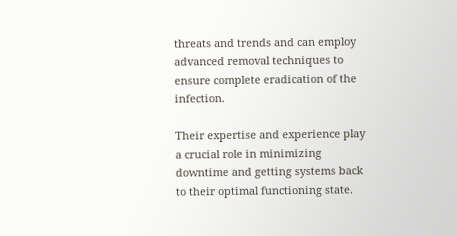threats and trends and can employ advanced removal techniques to ensure complete eradication of the infection.

Their expertise and experience play a crucial role in minimizing downtime and getting systems back to their optimal functioning state.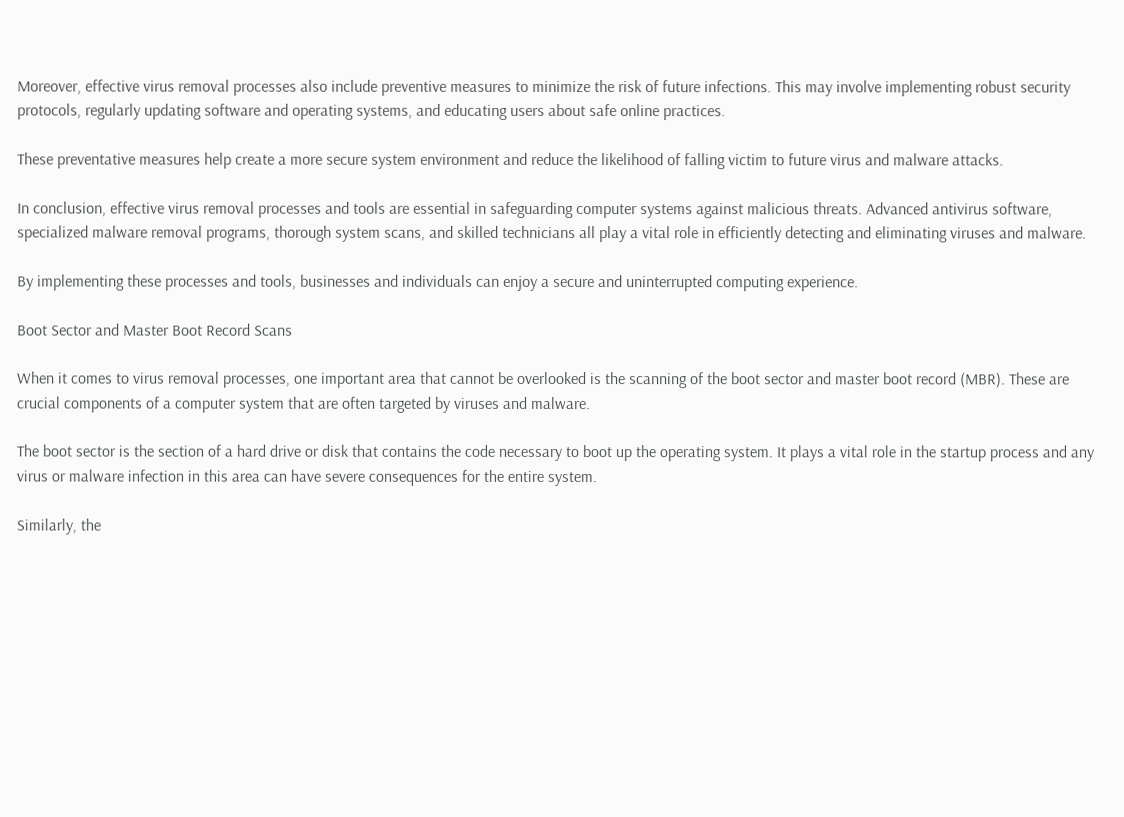Moreover, effective virus removal processes also include preventive measures to minimize the risk of future infections. This may involve implementing robust security protocols, regularly updating software and operating systems, and educating users about safe online practices.

These preventative measures help create a more secure system environment and reduce the likelihood of falling victim to future virus and malware attacks.

In conclusion, effective virus removal processes and tools are essential in safeguarding computer systems against malicious threats. Advanced antivirus software, specialized malware removal programs, thorough system scans, and skilled technicians all play a vital role in efficiently detecting and eliminating viruses and malware.

By implementing these processes and tools, businesses and individuals can enjoy a secure and uninterrupted computing experience.

Boot Sector and Master Boot Record Scans

When it comes to virus removal processes, one important area that cannot be overlooked is the scanning of the boot sector and master boot record (MBR). These are crucial components of a computer system that are often targeted by viruses and malware.

The boot sector is the section of a hard drive or disk that contains the code necessary to boot up the operating system. It plays a vital role in the startup process and any virus or malware infection in this area can have severe consequences for the entire system.

Similarly, the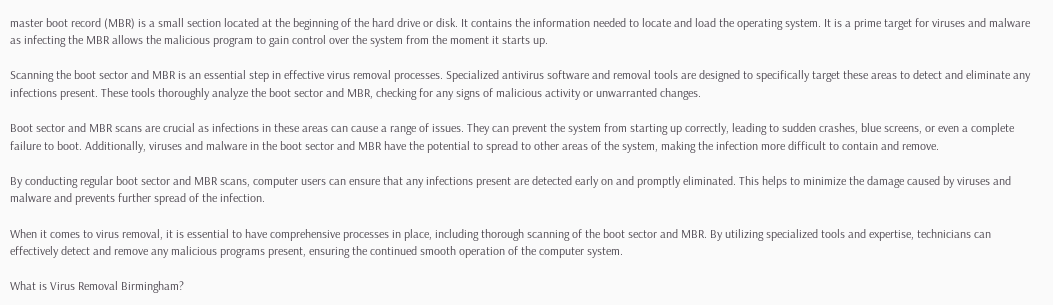master boot record (MBR) is a small section located at the beginning of the hard drive or disk. It contains the information needed to locate and load the operating system. It is a prime target for viruses and malware as infecting the MBR allows the malicious program to gain control over the system from the moment it starts up.

Scanning the boot sector and MBR is an essential step in effective virus removal processes. Specialized antivirus software and removal tools are designed to specifically target these areas to detect and eliminate any infections present. These tools thoroughly analyze the boot sector and MBR, checking for any signs of malicious activity or unwarranted changes.

Boot sector and MBR scans are crucial as infections in these areas can cause a range of issues. They can prevent the system from starting up correctly, leading to sudden crashes, blue screens, or even a complete failure to boot. Additionally, viruses and malware in the boot sector and MBR have the potential to spread to other areas of the system, making the infection more difficult to contain and remove.

By conducting regular boot sector and MBR scans, computer users can ensure that any infections present are detected early on and promptly eliminated. This helps to minimize the damage caused by viruses and malware and prevents further spread of the infection.

When it comes to virus removal, it is essential to have comprehensive processes in place, including thorough scanning of the boot sector and MBR. By utilizing specialized tools and expertise, technicians can effectively detect and remove any malicious programs present, ensuring the continued smooth operation of the computer system.

What is Virus Removal Birmingham?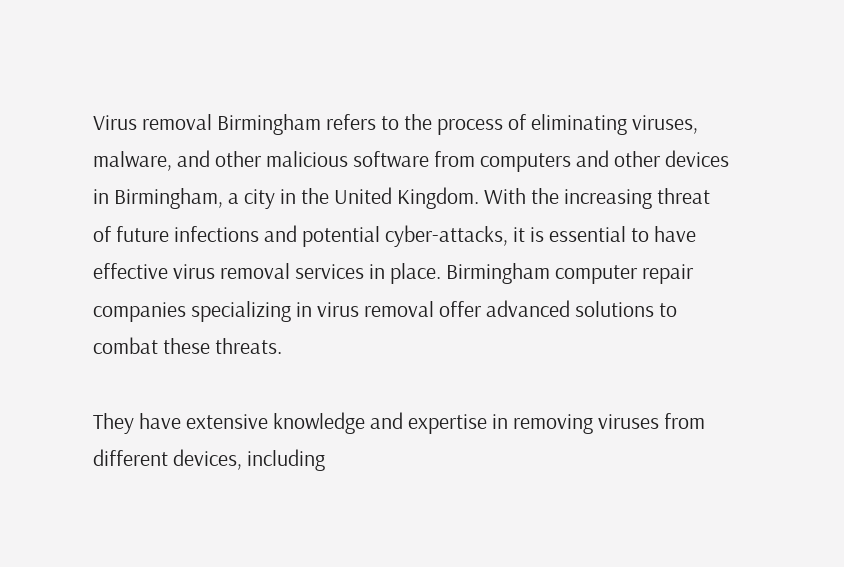Virus removal Birmingham refers to the process of eliminating viruses, malware, and other malicious software from computers and other devices in Birmingham, a city in the United Kingdom. With the increasing threat of future infections and potential cyber-attacks, it is essential to have effective virus removal services in place. Birmingham computer repair companies specializing in virus removal offer advanced solutions to combat these threats.

They have extensive knowledge and expertise in removing viruses from different devices, including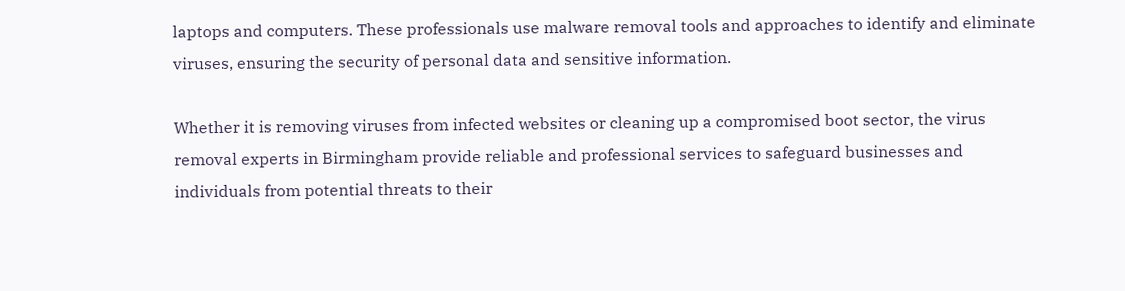laptops and computers. These professionals use malware removal tools and approaches to identify and eliminate viruses, ensuring the security of personal data and sensitive information.

Whether it is removing viruses from infected websites or cleaning up a compromised boot sector, the virus removal experts in Birmingham provide reliable and professional services to safeguard businesses and individuals from potential threats to their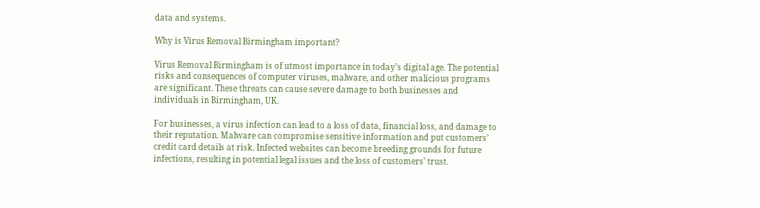data and systems.

Why is Virus Removal Birmingham important?

Virus Removal Birmingham is of utmost importance in today’s digital age. The potential risks and consequences of computer viruses, malware, and other malicious programs are significant. These threats can cause severe damage to both businesses and individuals in Birmingham, UK.

For businesses, a virus infection can lead to a loss of data, financial loss, and damage to their reputation. Malware can compromise sensitive information and put customers’ credit card details at risk. Infected websites can become breeding grounds for future infections, resulting in potential legal issues and the loss of customers’ trust.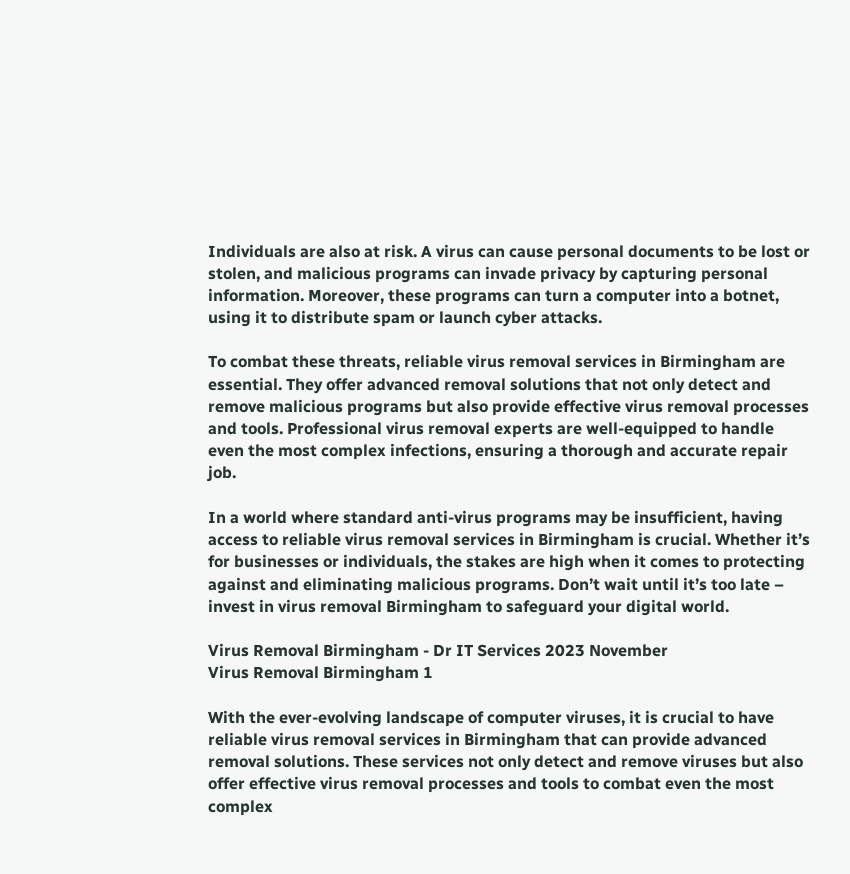Individuals are also at risk. A virus can cause personal documents to be lost or stolen, and malicious programs can invade privacy by capturing personal information. Moreover, these programs can turn a computer into a botnet, using it to distribute spam or launch cyber attacks.

To combat these threats, reliable virus removal services in Birmingham are essential. They offer advanced removal solutions that not only detect and remove malicious programs but also provide effective virus removal processes and tools. Professional virus removal experts are well-equipped to handle even the most complex infections, ensuring a thorough and accurate repair job.

In a world where standard anti-virus programs may be insufficient, having access to reliable virus removal services in Birmingham is crucial. Whether it’s for businesses or individuals, the stakes are high when it comes to protecting against and eliminating malicious programs. Don’t wait until it’s too late – invest in virus removal Birmingham to safeguard your digital world.

Virus Removal Birmingham - Dr IT Services 2023 November
Virus Removal Birmingham 1

With the ever-evolving landscape of computer viruses, it is crucial to have reliable virus removal services in Birmingham that can provide advanced removal solutions. These services not only detect and remove viruses but also offer effective virus removal processes and tools to combat even the most complex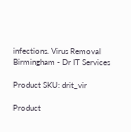infections. Virus Removal Birmingham - Dr IT Services

Product SKU: drit_vir

Product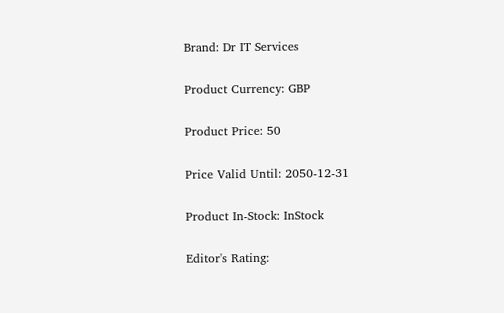Brand: Dr IT Services

Product Currency: GBP

Product Price: 50

Price Valid Until: 2050-12-31

Product In-Stock: InStock

Editor's Rating: